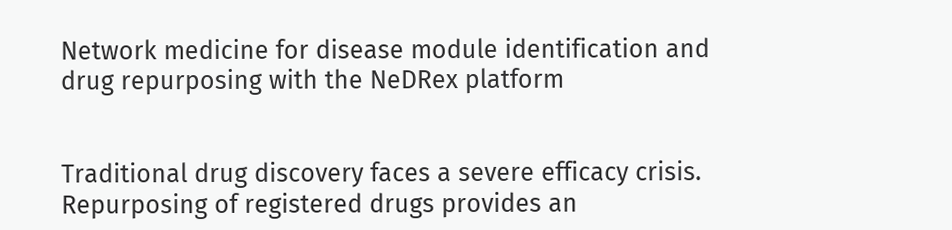Network medicine for disease module identification and drug repurposing with the NeDRex platform


Traditional drug discovery faces a severe efficacy crisis. Repurposing of registered drugs provides an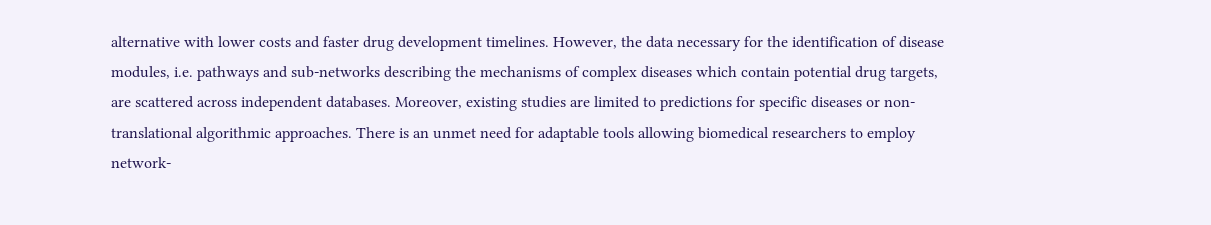alternative with lower costs and faster drug development timelines. However, the data necessary for the identification of disease modules, i.e. pathways and sub-networks describing the mechanisms of complex diseases which contain potential drug targets, are scattered across independent databases. Moreover, existing studies are limited to predictions for specific diseases or non-translational algorithmic approaches. There is an unmet need for adaptable tools allowing biomedical researchers to employ network-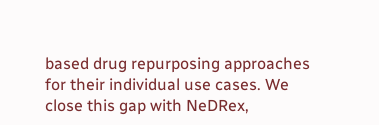based drug repurposing approaches for their individual use cases. We close this gap with NeDRex,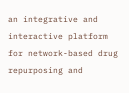an integrative and interactive platform for network-based drug repurposing and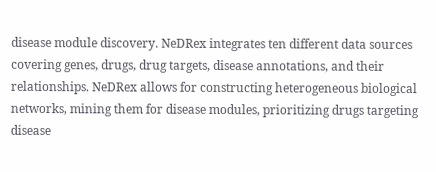disease module discovery. NeDRex integrates ten different data sources covering genes, drugs, drug targets, disease annotations, and their relationships. NeDRex allows for constructing heterogeneous biological networks, mining them for disease modules, prioritizing drugs targeting disease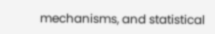mechanisms, and statistical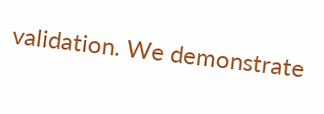validation. We demonstrate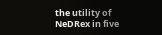the utility of NeDRex in five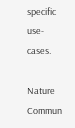specific use-cases.

Nature Commun